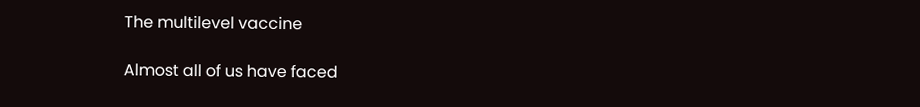The multilevel vaccine

Almost all of us have faced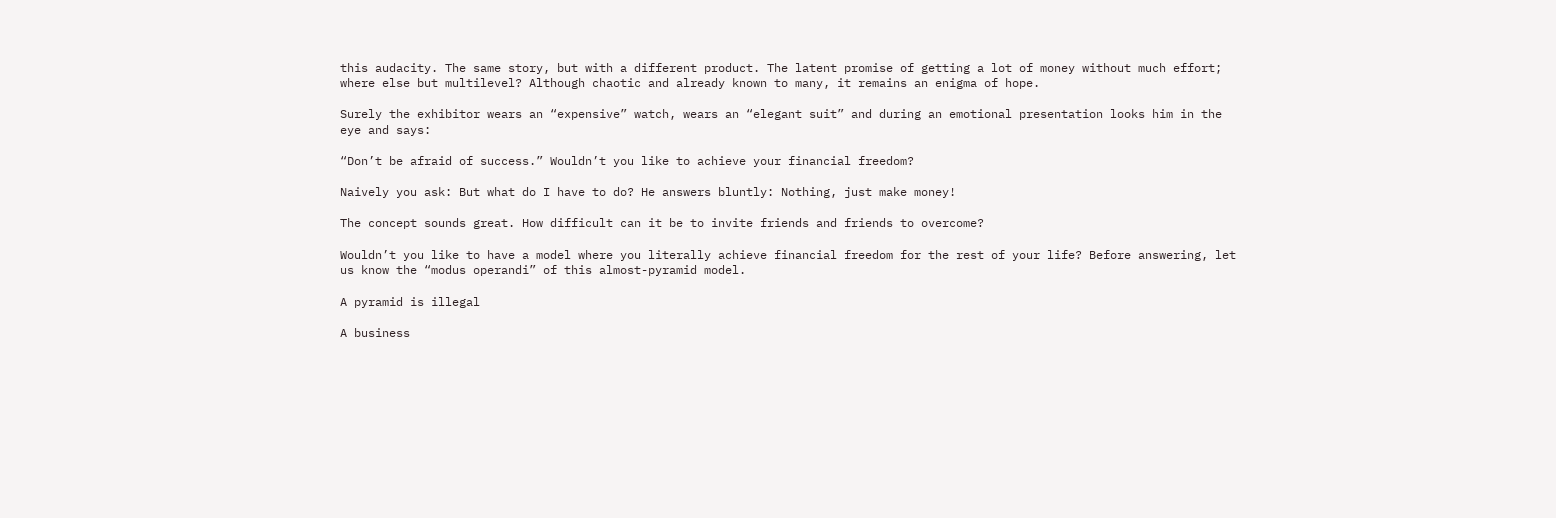this audacity. The same story, but with a different product. The latent promise of getting a lot of money without much effort; where else but multilevel? Although chaotic and already known to many, it remains an enigma of hope.

Surely the exhibitor wears an “expensive” watch, wears an “elegant suit” and during an emotional presentation looks him in the eye and says:

“Don’t be afraid of success.” Wouldn’t you like to achieve your financial freedom?

Naively you ask: But what do I have to do? He answers bluntly: Nothing, just make money!

The concept sounds great. How difficult can it be to invite friends and friends to overcome?

Wouldn’t you like to have a model where you literally achieve financial freedom for the rest of your life? Before answering, let us know the “modus operandi” of this almost-pyramid model.

A pyramid is illegal

A business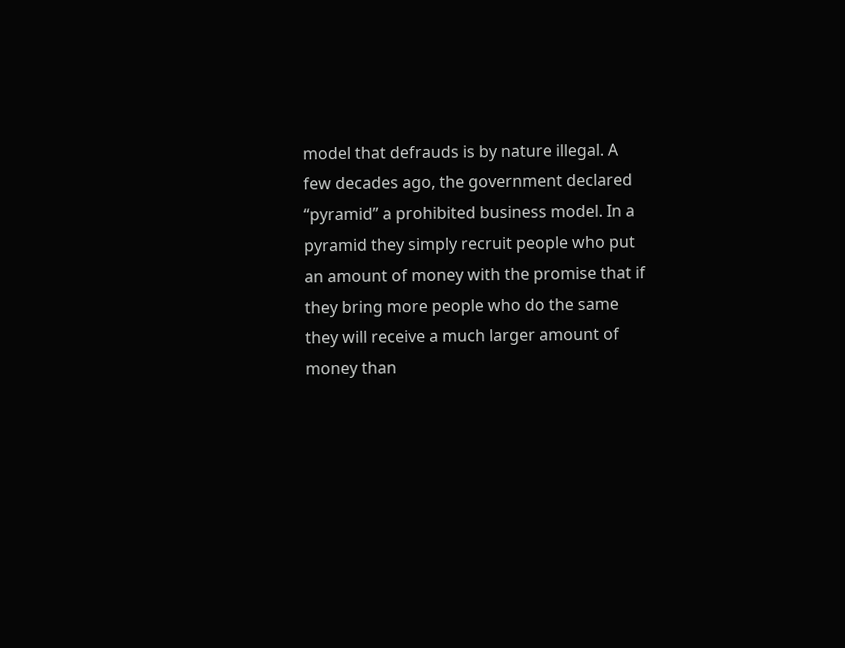model that defrauds is by nature illegal. A few decades ago, the government declared “pyramid” a prohibited business model. In a pyramid they simply recruit people who put an amount of money with the promise that if they bring more people who do the same they will receive a much larger amount of money than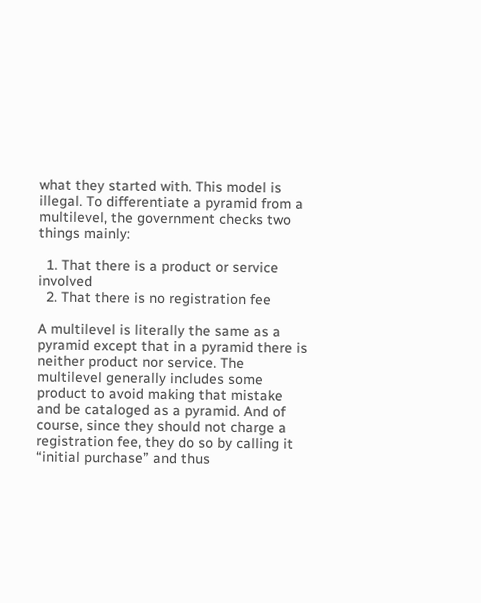what they started with. This model is illegal. To differentiate a pyramid from a multilevel, the government checks two things mainly:

  1. That there is a product or service involved
  2. That there is no registration fee

A multilevel is literally the same as a pyramid except that in a pyramid there is neither product nor service. The multilevel generally includes some product to avoid making that mistake and be cataloged as a pyramid. And of course, since they should not charge a registration fee, they do so by calling it “initial purchase” and thus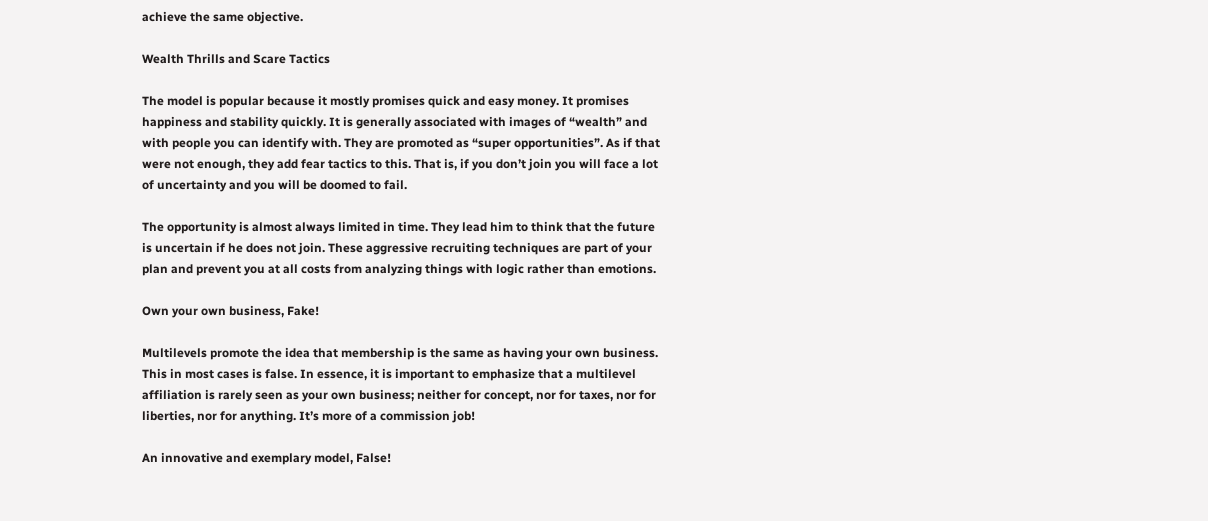achieve the same objective.

Wealth Thrills and Scare Tactics

The model is popular because it mostly promises quick and easy money. It promises happiness and stability quickly. It is generally associated with images of “wealth” and with people you can identify with. They are promoted as “super opportunities”. As if that were not enough, they add fear tactics to this. That is, if you don’t join you will face a lot of uncertainty and you will be doomed to fail.

The opportunity is almost always limited in time. They lead him to think that the future is uncertain if he does not join. These aggressive recruiting techniques are part of your plan and prevent you at all costs from analyzing things with logic rather than emotions.

Own your own business, Fake!

Multilevels promote the idea that membership is the same as having your own business. This in most cases is false. In essence, it is important to emphasize that a multilevel affiliation is rarely seen as your own business; neither for concept, nor for taxes, nor for liberties, nor for anything. It’s more of a commission job!

An innovative and exemplary model, False!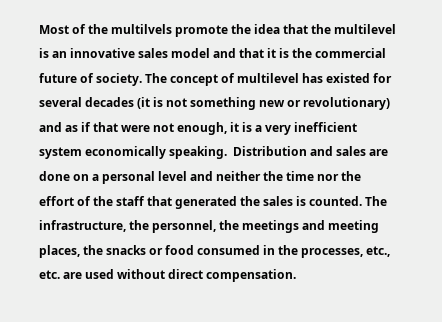Most of the multilvels promote the idea that the multilevel is an innovative sales model and that it is the commercial future of society. The concept of multilevel has existed for several decades (it is not something new or revolutionary) and as if that were not enough, it is a very inefficient system economically speaking.  Distribution and sales are done on a personal level and neither the time nor the effort of the staff that generated the sales is counted. The infrastructure, the personnel, the meetings and meeting places, the snacks or food consumed in the processes, etc., etc. are used without direct compensation.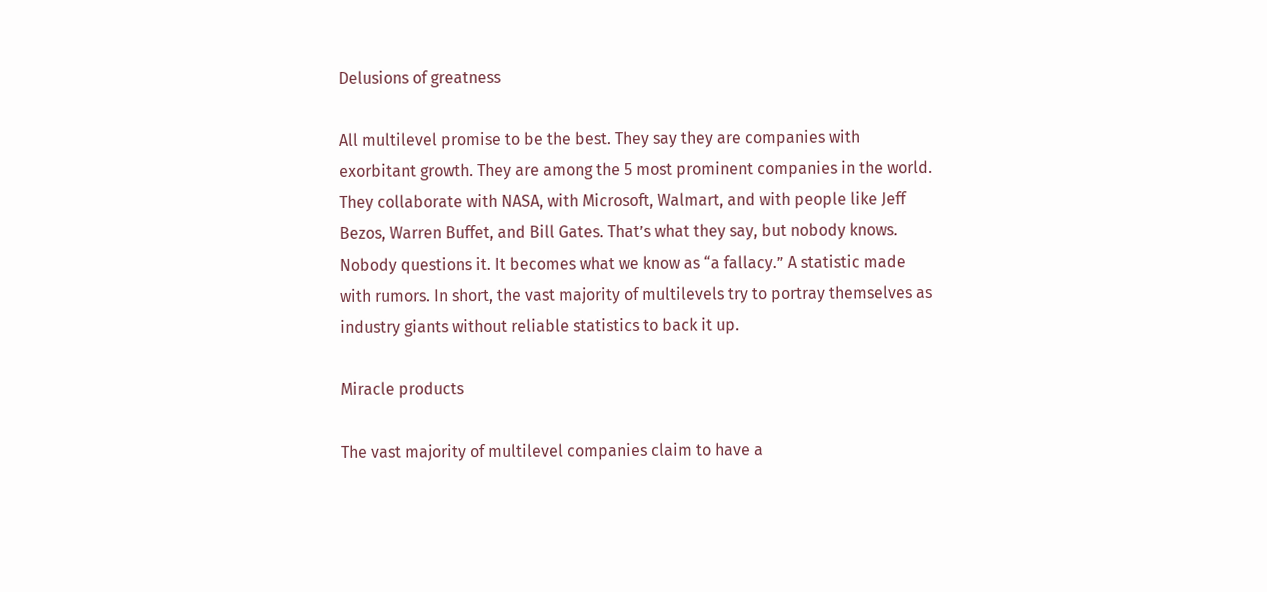Delusions of greatness

All multilevel promise to be the best. They say they are companies with exorbitant growth. They are among the 5 most prominent companies in the world. They collaborate with NASA, with Microsoft, Walmart, and with people like Jeff Bezos, Warren Buffet, and Bill Gates. That’s what they say, but nobody knows. Nobody questions it. It becomes what we know as “a fallacy.” A statistic made with rumors. In short, the vast majority of multilevels try to portray themselves as industry giants without reliable statistics to back it up.

Miracle products

The vast majority of multilevel companies claim to have a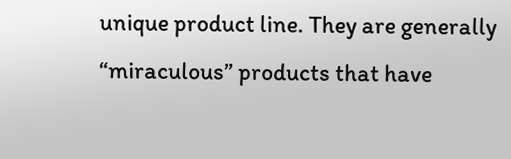unique product line. They are generally “miraculous” products that have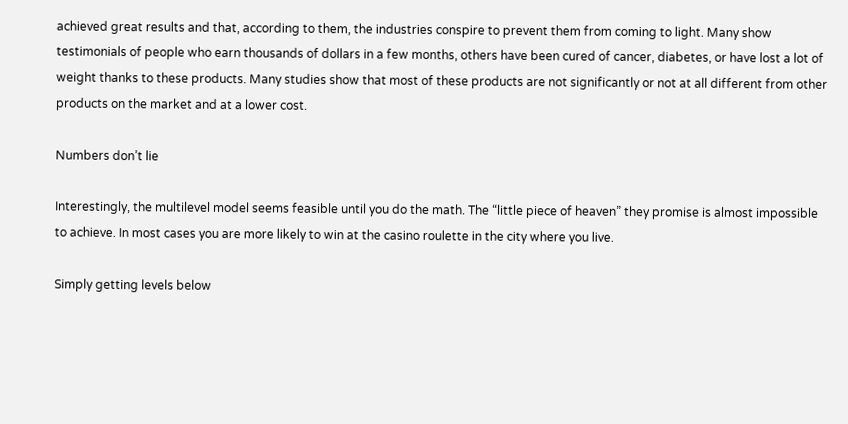achieved great results and that, according to them, the industries conspire to prevent them from coming to light. Many show testimonials of people who earn thousands of dollars in a few months, others have been cured of cancer, diabetes, or have lost a lot of weight thanks to these products. Many studies show that most of these products are not significantly or not at all different from other products on the market and at a lower cost.

Numbers don’t lie

Interestingly, the multilevel model seems feasible until you do the math. The “little piece of heaven” they promise is almost impossible to achieve. In most cases you are more likely to win at the casino roulette in the city where you live.

Simply getting levels below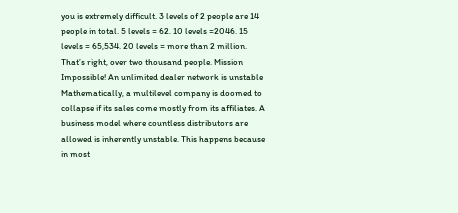you is extremely difficult. 3 levels of 2 people are 14 people in total. 5 levels = 62. 10 levels =2046. 15 levels = 65,534. 20 levels = more than 2 million. That’s right, over two thousand people. Mission Impossible! An unlimited dealer network is unstable
Mathematically, a multilevel company is doomed to collapse if its sales come mostly from its affiliates. A business model where countless distributors are allowed is inherently unstable. This happens because in most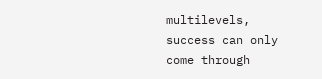multilevels, success can only come through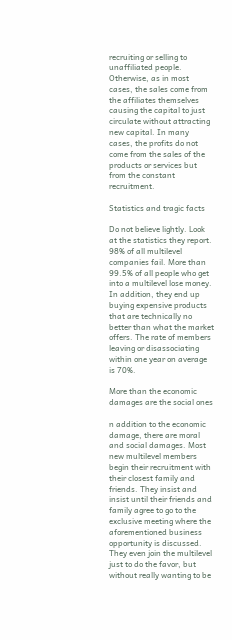recruiting or selling to unaffiliated people. Otherwise, as in most cases, the sales come from the affiliates themselves causing the capital to just circulate without attracting new capital. In many cases, the profits do not come from the sales of the products or services but from the constant recruitment.

Statistics and tragic facts

Do not believe lightly. Look at the statistics they report. 98% of all multilevel companies fail. More than 99.5% of all people who get into a multilevel lose money. In addition, they end up buying expensive products that are technically no better than what the market offers. The rate of members leaving or disassociating within one year on average is 70%.

More than the economic damages are the social ones

n addition to the economic damage, there are moral and social damages. Most new multilevel members begin their recruitment with their closest family and friends. They insist and insist until their friends and family agree to go to the exclusive meeting where the aforementioned business opportunity is discussed. They even join the multilevel just to do the favor, but without really wanting to be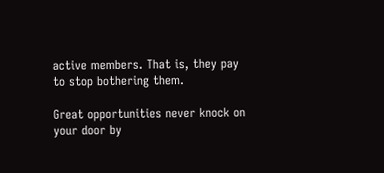active members. That is, they pay to stop bothering them.

Great opportunities never knock on your door by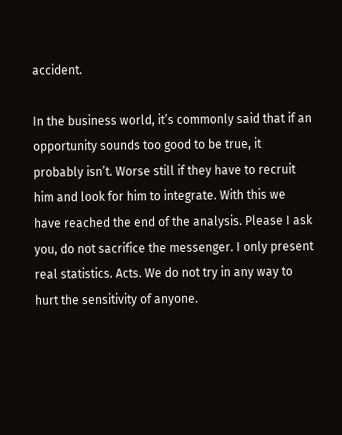accident.

In the business world, it’s commonly said that if an opportunity sounds too good to be true, it probably isn’t. Worse still if they have to recruit him and look for him to integrate. With this we have reached the end of the analysis. Please I ask you, do not sacrifice the messenger. I only present real statistics. Acts. We do not try in any way to hurt the sensitivity of anyone.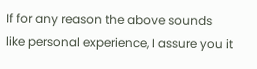If for any reason the above sounds like personal experience, I assure you it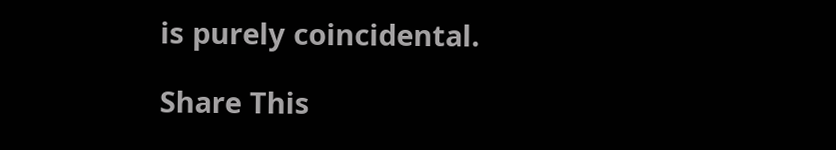is purely coincidental.

Share This